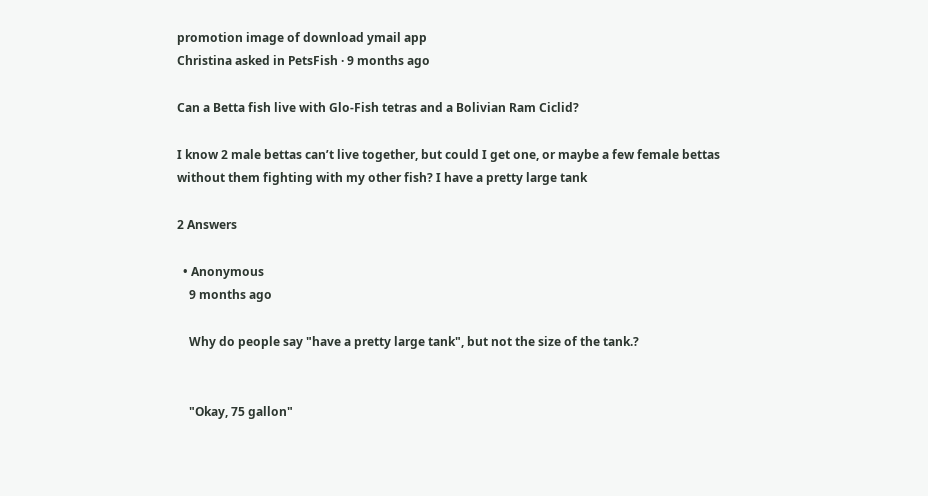promotion image of download ymail app
Christina asked in PetsFish · 9 months ago

Can a Betta fish live with Glo-Fish tetras and a Bolivian Ram Ciclid?

I know 2 male bettas can’t live together, but could I get one, or maybe a few female bettas without them fighting with my other fish? I have a pretty large tank

2 Answers

  • Anonymous
    9 months ago

    Why do people say "have a pretty large tank", but not the size of the tank.?


    "Okay, 75 gallon"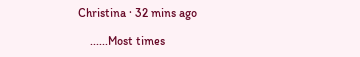Christina · 32 mins ago

    ......Most times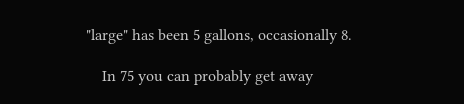"large" has been 5 gallons, occasionally 8.

    In 75 you can probably get away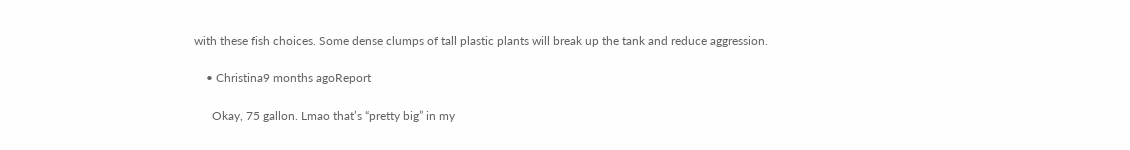with these fish choices. Some dense clumps of tall plastic plants will break up the tank and reduce aggression.

    • Christina9 months agoReport

      Okay, 75 gallon. Lmao that’s “pretty big” in my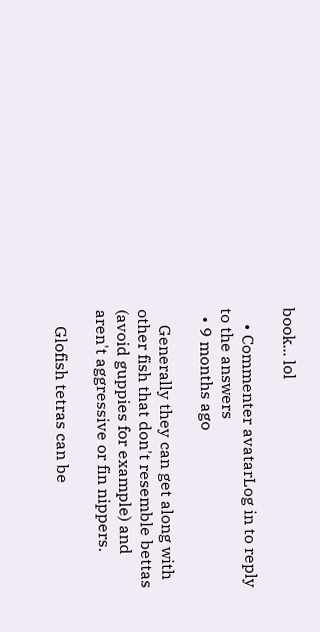book... lol

    • Commenter avatarLog in to reply to the answers
  • 9 months ago

    Generally they can get along with other fish that don't resemble bettas (avoid guppies for example) and aren't aggressive or fin nippers.

    Glofish tetras can be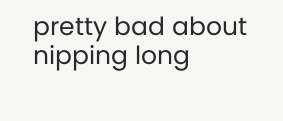pretty bad about nipping long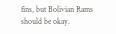fins, but Bolivian Rams should be okay.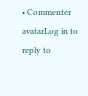• Commenter avatarLog in to reply to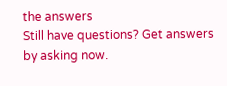the answers
Still have questions? Get answers by asking now.